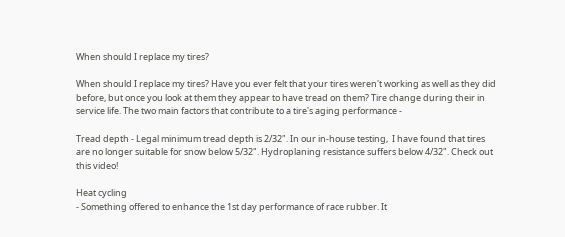When should I replace my tires?

When should I replace my tires? Have you ever felt that your tires weren't working as well as they did before, but once you look at them they appear to have tread on them? Tire change during their in service life. The two main factors that contribute to a tire's aging performance -

Tread depth - Legal minimum tread depth is 2/32". In our in-house testing,  I have found that tires are no longer suitable for snow below 5/32". Hydroplaning resistance suffers below 4/32". Check out this video!

Heat cycling
- Something offered to enhance the 1st day performance of race rubber. It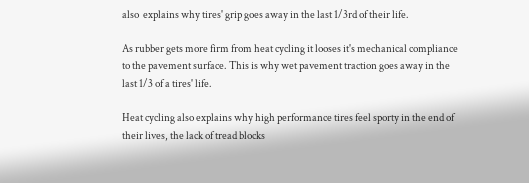also  explains why tires' grip goes away in the last 1/3rd of their life.

As rubber gets more firm from heat cycling it looses it's mechanical compliance to the pavement surface. This is why wet pavement traction goes away in the last 1/3 of a tires' life.

Heat cycling also explains why high performance tires feel sporty in the end of their lives, the lack of tread blocks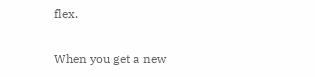flex.

When you get a new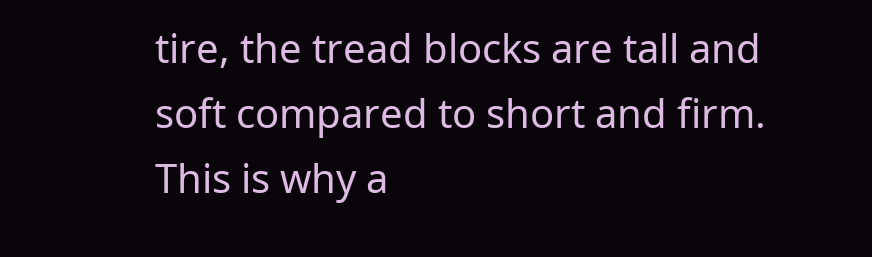tire, the tread blocks are tall and soft compared to short and firm. This is why a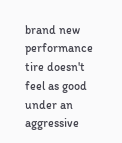brand new performance tire doesn't feel as good under an aggressive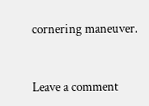cornering maneuver.


Leave a comment